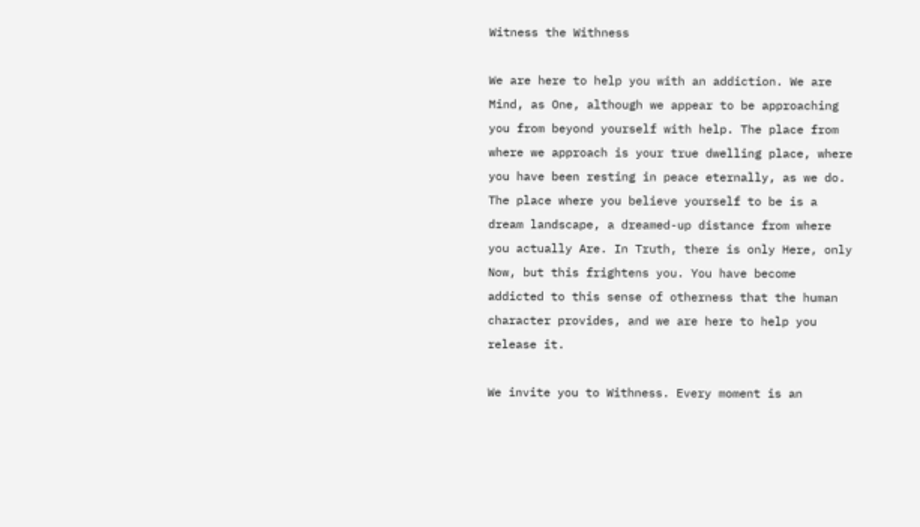Witness the Withness

We are here to help you with an addiction. We are Mind, as One, although we appear to be approaching you from beyond yourself with help. The place from where we approach is your true dwelling place, where you have been resting in peace eternally, as we do. The place where you believe yourself to be is a dream landscape, a dreamed-up distance from where you actually Are. In Truth, there is only Here, only Now, but this frightens you. You have become addicted to this sense of otherness that the human character provides, and we are here to help you release it.

We invite you to Withness. Every moment is an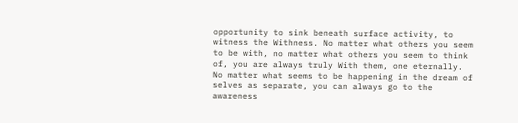opportunity to sink beneath surface activity, to witness the Withness. No matter what others you seem to be with, no matter what others you seem to think of, you are always truly With them, one eternally. No matter what seems to be happening in the dream of selves as separate, you can always go to the awareness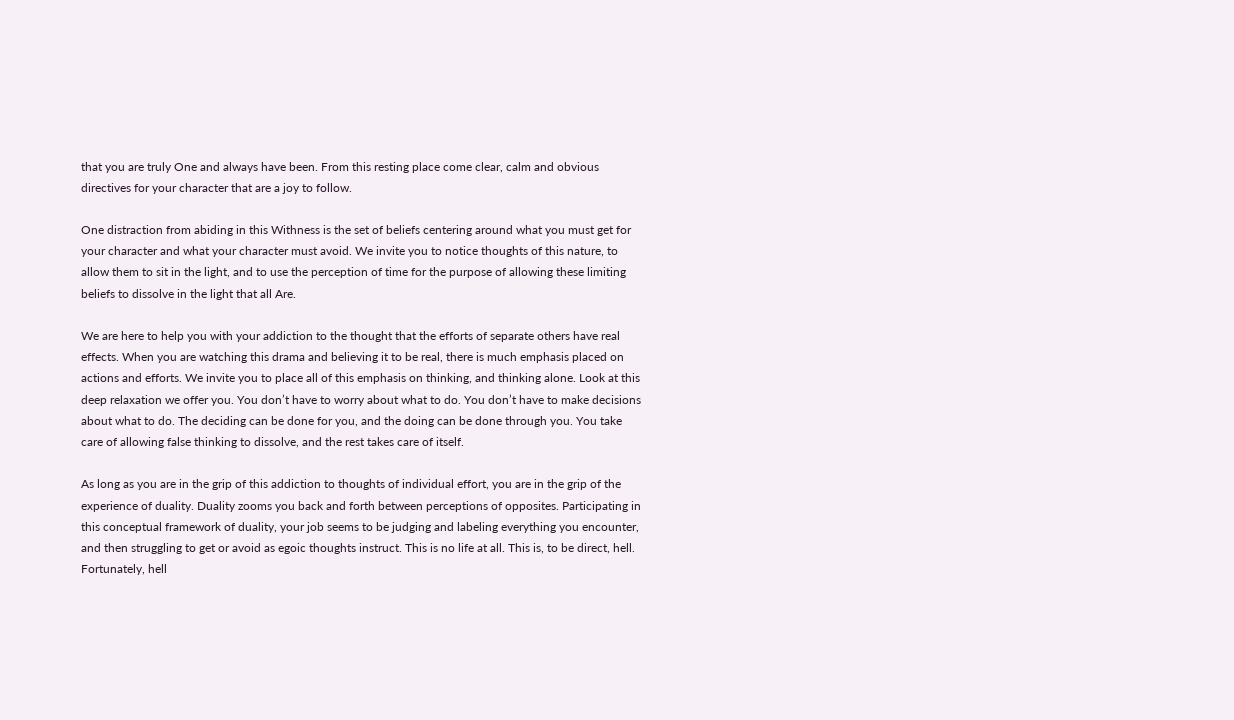that you are truly One and always have been. From this resting place come clear, calm and obvious directives for your character that are a joy to follow.

One distraction from abiding in this Withness is the set of beliefs centering around what you must get for your character and what your character must avoid. We invite you to notice thoughts of this nature, to allow them to sit in the light, and to use the perception of time for the purpose of allowing these limiting beliefs to dissolve in the light that all Are.

We are here to help you with your addiction to the thought that the efforts of separate others have real effects. When you are watching this drama and believing it to be real, there is much emphasis placed on actions and efforts. We invite you to place all of this emphasis on thinking, and thinking alone. Look at this deep relaxation we offer you. You don’t have to worry about what to do. You don’t have to make decisions about what to do. The deciding can be done for you, and the doing can be done through you. You take care of allowing false thinking to dissolve, and the rest takes care of itself.

As long as you are in the grip of this addiction to thoughts of individual effort, you are in the grip of the experience of duality. Duality zooms you back and forth between perceptions of opposites. Participating in this conceptual framework of duality, your job seems to be judging and labeling everything you encounter, and then struggling to get or avoid as egoic thoughts instruct. This is no life at all. This is, to be direct, hell. Fortunately, hell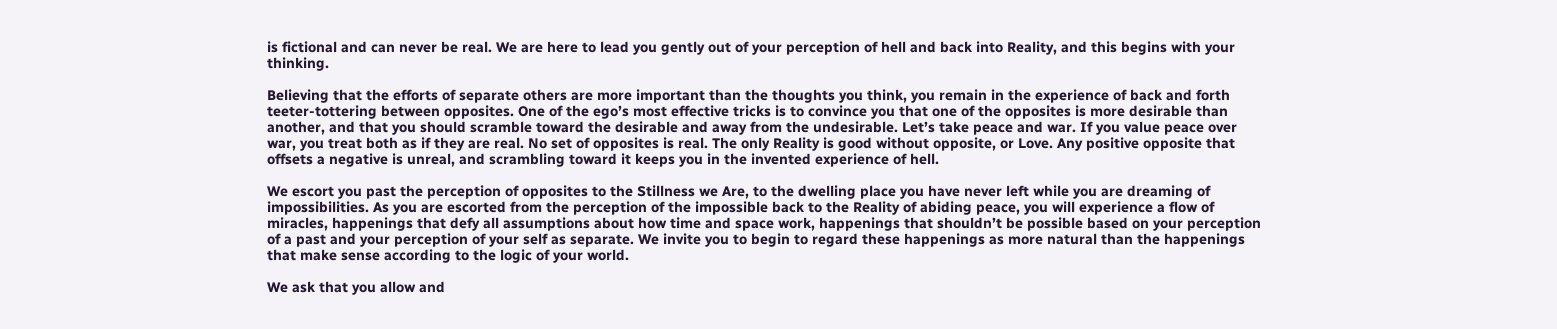is fictional and can never be real. We are here to lead you gently out of your perception of hell and back into Reality, and this begins with your thinking.

Believing that the efforts of separate others are more important than the thoughts you think, you remain in the experience of back and forth teeter-tottering between opposites. One of the ego’s most effective tricks is to convince you that one of the opposites is more desirable than another, and that you should scramble toward the desirable and away from the undesirable. Let’s take peace and war. If you value peace over war, you treat both as if they are real. No set of opposites is real. The only Reality is good without opposite, or Love. Any positive opposite that offsets a negative is unreal, and scrambling toward it keeps you in the invented experience of hell.

We escort you past the perception of opposites to the Stillness we Are, to the dwelling place you have never left while you are dreaming of impossibilities. As you are escorted from the perception of the impossible back to the Reality of abiding peace, you will experience a flow of miracles, happenings that defy all assumptions about how time and space work, happenings that shouldn’t be possible based on your perception of a past and your perception of your self as separate. We invite you to begin to regard these happenings as more natural than the happenings that make sense according to the logic of your world.

We ask that you allow and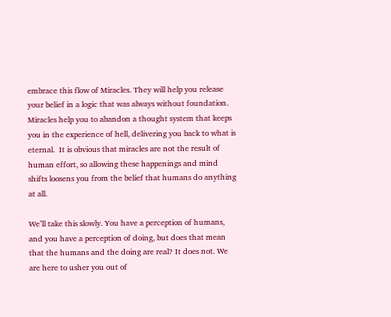embrace this flow of Miracles. They will help you release your belief in a logic that was always without foundation. Miracles help you to abandon a thought system that keeps you in the experience of hell, delivering you back to what is eternal.  It is obvious that miracles are not the result of human effort, so allowing these happenings and mind shifts loosens you from the belief that humans do anything at all.

We’ll take this slowly. You have a perception of humans, and you have a perception of doing, but does that mean that the humans and the doing are real? It does not. We are here to usher you out of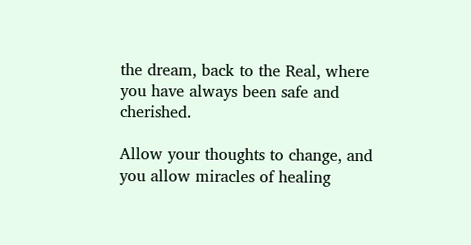the dream, back to the Real, where you have always been safe and cherished.

Allow your thoughts to change, and you allow miracles of healing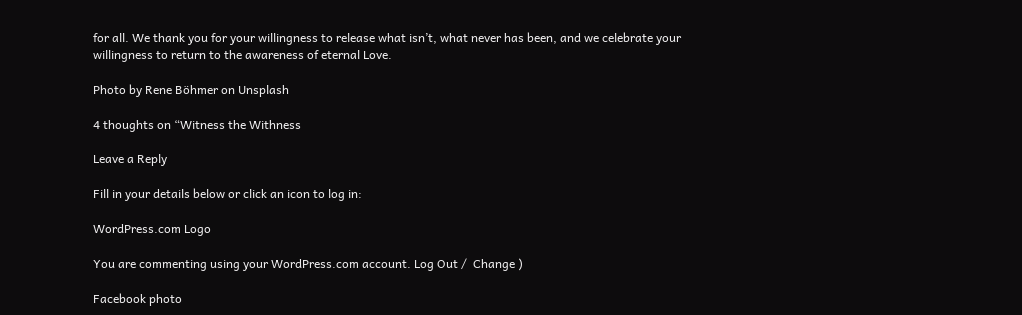for all. We thank you for your willingness to release what isn’t, what never has been, and we celebrate your willingness to return to the awareness of eternal Love.

Photo by Rene Böhmer on Unsplash

4 thoughts on “Witness the Withness

Leave a Reply

Fill in your details below or click an icon to log in:

WordPress.com Logo

You are commenting using your WordPress.com account. Log Out /  Change )

Facebook photo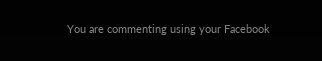You are commenting using your Facebook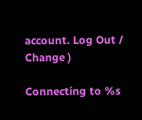account. Log Out /  Change )

Connecting to %s